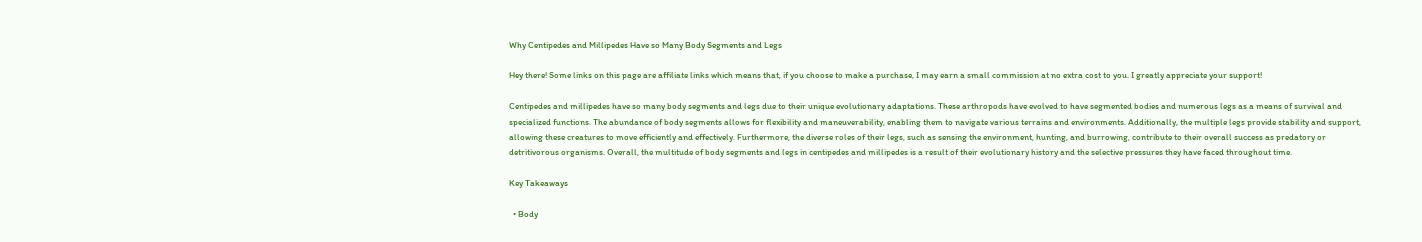Why Centipedes and Millipedes Have so Many Body Segments and Legs

Hey there! Some links on this page are affiliate links which means that, if you choose to make a purchase, I may earn a small commission at no extra cost to you. I greatly appreciate your support!

Centipedes and millipedes have so many body segments and legs due to their unique evolutionary adaptations. These arthropods have evolved to have segmented bodies and numerous legs as a means of survival and specialized functions. The abundance of body segments allows for flexibility and maneuverability, enabling them to navigate various terrains and environments. Additionally, the multiple legs provide stability and support, allowing these creatures to move efficiently and effectively. Furthermore, the diverse roles of their legs, such as sensing the environment, hunting, and burrowing, contribute to their overall success as predatory or detritivorous organisms. Overall, the multitude of body segments and legs in centipedes and millipedes is a result of their evolutionary history and the selective pressures they have faced throughout time.

Key Takeaways

  • Body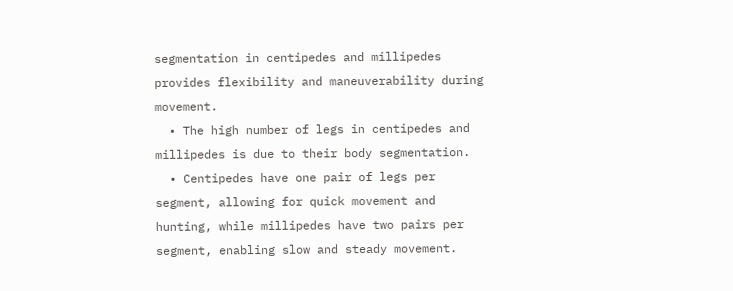segmentation in centipedes and millipedes provides flexibility and maneuverability during movement.
  • The high number of legs in centipedes and millipedes is due to their body segmentation.
  • Centipedes have one pair of legs per segment, allowing for quick movement and hunting, while millipedes have two pairs per segment, enabling slow and steady movement.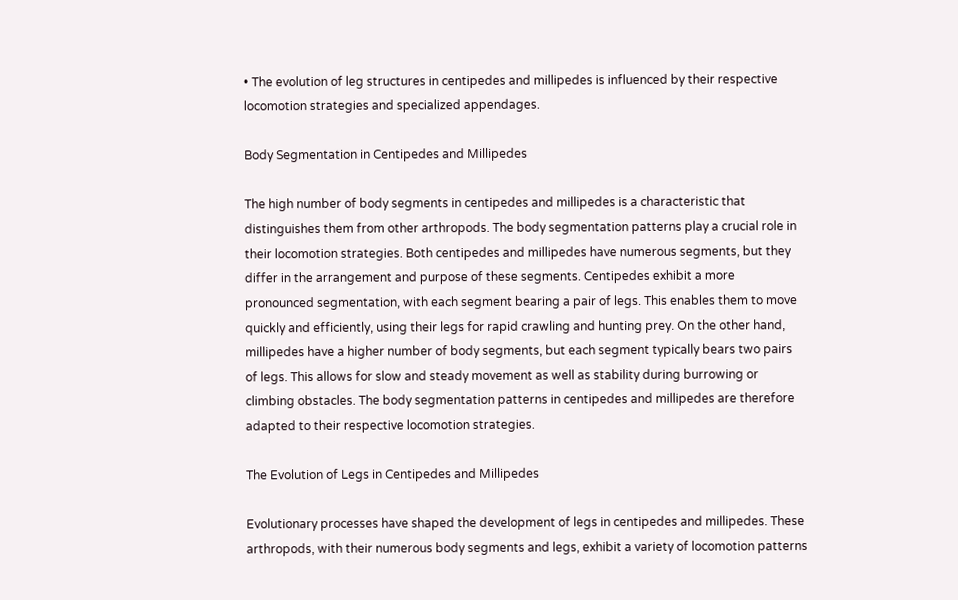• The evolution of leg structures in centipedes and millipedes is influenced by their respective locomotion strategies and specialized appendages.

Body Segmentation in Centipedes and Millipedes

The high number of body segments in centipedes and millipedes is a characteristic that distinguishes them from other arthropods. The body segmentation patterns play a crucial role in their locomotion strategies. Both centipedes and millipedes have numerous segments, but they differ in the arrangement and purpose of these segments. Centipedes exhibit a more pronounced segmentation, with each segment bearing a pair of legs. This enables them to move quickly and efficiently, using their legs for rapid crawling and hunting prey. On the other hand, millipedes have a higher number of body segments, but each segment typically bears two pairs of legs. This allows for slow and steady movement as well as stability during burrowing or climbing obstacles. The body segmentation patterns in centipedes and millipedes are therefore adapted to their respective locomotion strategies.

The Evolution of Legs in Centipedes and Millipedes

Evolutionary processes have shaped the development of legs in centipedes and millipedes. These arthropods, with their numerous body segments and legs, exhibit a variety of locomotion patterns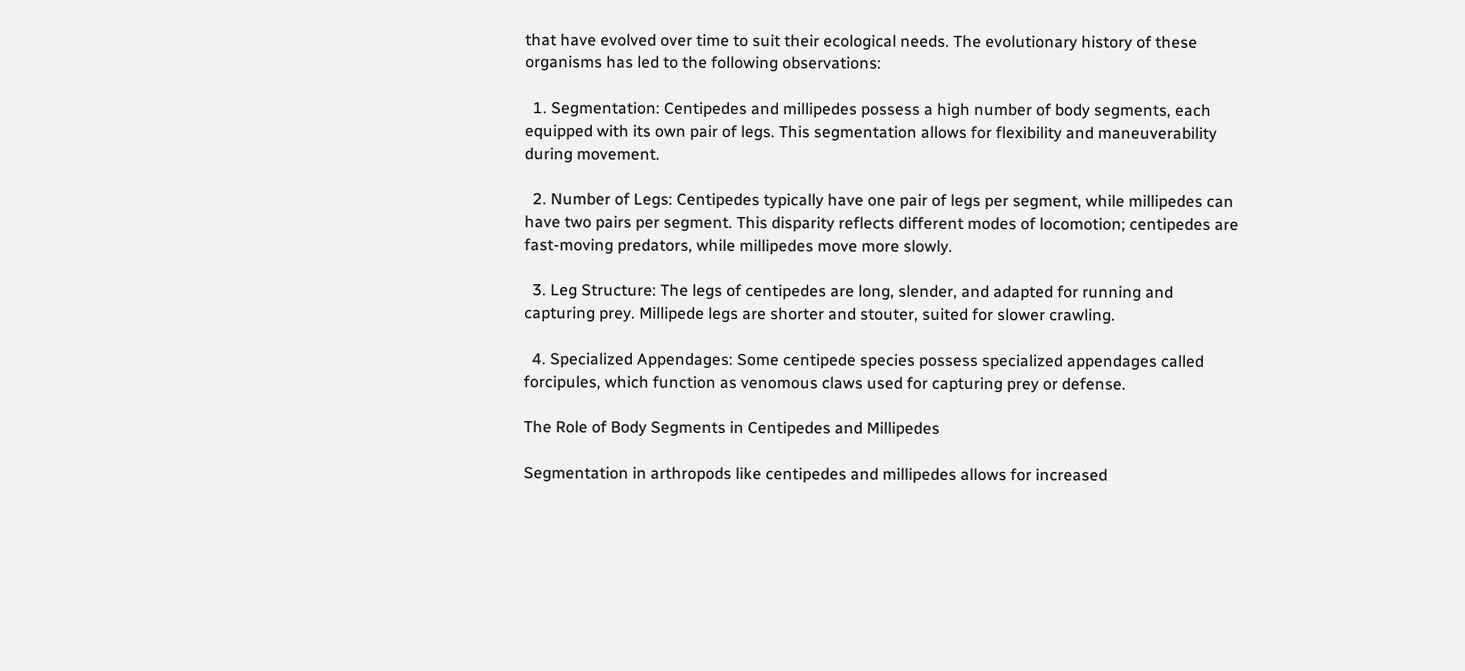that have evolved over time to suit their ecological needs. The evolutionary history of these organisms has led to the following observations:

  1. Segmentation: Centipedes and millipedes possess a high number of body segments, each equipped with its own pair of legs. This segmentation allows for flexibility and maneuverability during movement.

  2. Number of Legs: Centipedes typically have one pair of legs per segment, while millipedes can have two pairs per segment. This disparity reflects different modes of locomotion; centipedes are fast-moving predators, while millipedes move more slowly.

  3. Leg Structure: The legs of centipedes are long, slender, and adapted for running and capturing prey. Millipede legs are shorter and stouter, suited for slower crawling.

  4. Specialized Appendages: Some centipede species possess specialized appendages called forcipules, which function as venomous claws used for capturing prey or defense.

The Role of Body Segments in Centipedes and Millipedes

Segmentation in arthropods like centipedes and millipedes allows for increased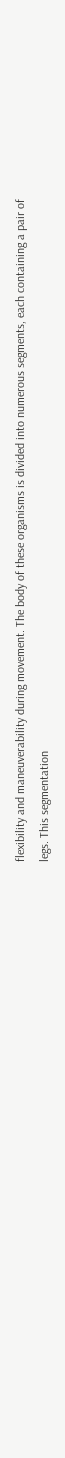flexibility and maneuverability during movement. The body of these organisms is divided into numerous segments, each containing a pair of legs. This segmentation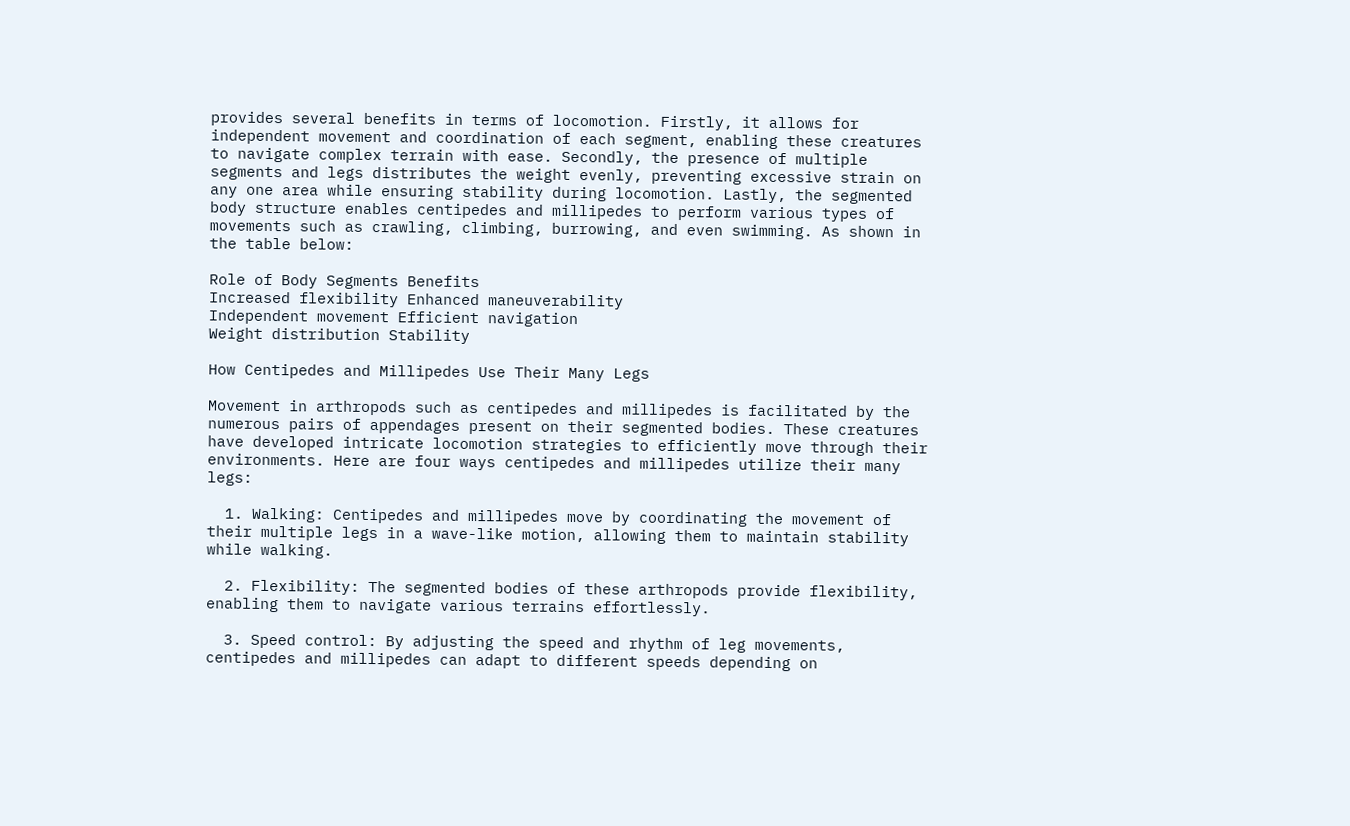provides several benefits in terms of locomotion. Firstly, it allows for independent movement and coordination of each segment, enabling these creatures to navigate complex terrain with ease. Secondly, the presence of multiple segments and legs distributes the weight evenly, preventing excessive strain on any one area while ensuring stability during locomotion. Lastly, the segmented body structure enables centipedes and millipedes to perform various types of movements such as crawling, climbing, burrowing, and even swimming. As shown in the table below:

Role of Body Segments Benefits
Increased flexibility Enhanced maneuverability
Independent movement Efficient navigation
Weight distribution Stability

How Centipedes and Millipedes Use Their Many Legs

Movement in arthropods such as centipedes and millipedes is facilitated by the numerous pairs of appendages present on their segmented bodies. These creatures have developed intricate locomotion strategies to efficiently move through their environments. Here are four ways centipedes and millipedes utilize their many legs:

  1. Walking: Centipedes and millipedes move by coordinating the movement of their multiple legs in a wave-like motion, allowing them to maintain stability while walking.

  2. Flexibility: The segmented bodies of these arthropods provide flexibility, enabling them to navigate various terrains effortlessly.

  3. Speed control: By adjusting the speed and rhythm of leg movements, centipedes and millipedes can adapt to different speeds depending on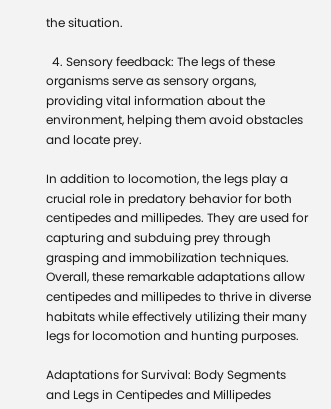the situation.

  4. Sensory feedback: The legs of these organisms serve as sensory organs, providing vital information about the environment, helping them avoid obstacles and locate prey.

In addition to locomotion, the legs play a crucial role in predatory behavior for both centipedes and millipedes. They are used for capturing and subduing prey through grasping and immobilization techniques. Overall, these remarkable adaptations allow centipedes and millipedes to thrive in diverse habitats while effectively utilizing their many legs for locomotion and hunting purposes.

Adaptations for Survival: Body Segments and Legs in Centipedes and Millipedes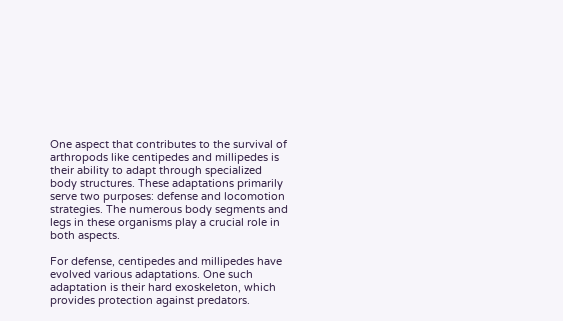One aspect that contributes to the survival of arthropods like centipedes and millipedes is their ability to adapt through specialized body structures. These adaptations primarily serve two purposes: defense and locomotion strategies. The numerous body segments and legs in these organisms play a crucial role in both aspects.

For defense, centipedes and millipedes have evolved various adaptations. One such adaptation is their hard exoskeleton, which provides protection against predators.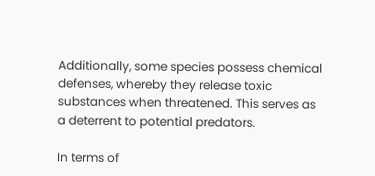Additionally, some species possess chemical defenses, whereby they release toxic substances when threatened. This serves as a deterrent to potential predators.

In terms of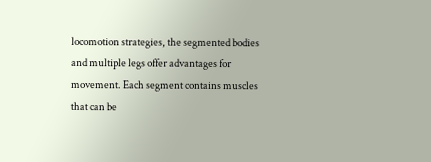locomotion strategies, the segmented bodies and multiple legs offer advantages for movement. Each segment contains muscles that can be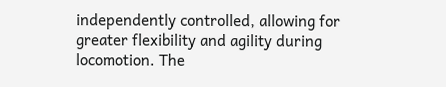independently controlled, allowing for greater flexibility and agility during locomotion. The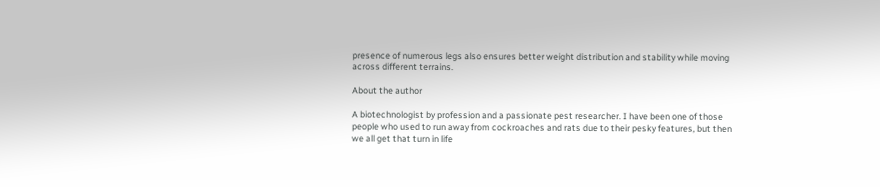presence of numerous legs also ensures better weight distribution and stability while moving across different terrains.

About the author

A biotechnologist by profession and a passionate pest researcher. I have been one of those people who used to run away from cockroaches and rats due to their pesky features, but then we all get that turn in life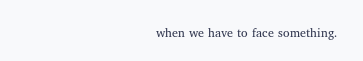when we have to face something.